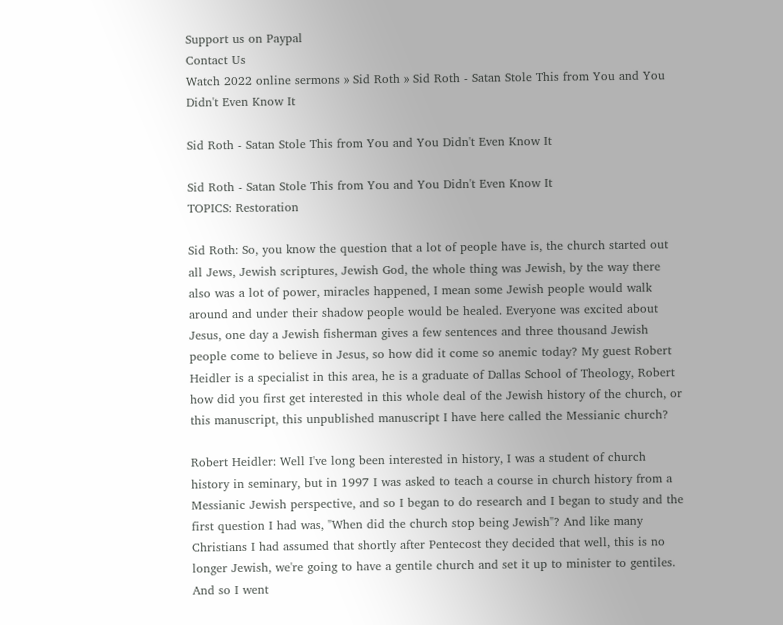Support us on Paypal
Contact Us
Watch 2022 online sermons » Sid Roth » Sid Roth - Satan Stole This from You and You Didn't Even Know It

Sid Roth - Satan Stole This from You and You Didn't Even Know It

Sid Roth - Satan Stole This from You and You Didn't Even Know It
TOPICS: Restoration

Sid Roth: So, you know the question that a lot of people have is, the church started out all Jews, Jewish scriptures, Jewish God, the whole thing was Jewish, by the way there also was a lot of power, miracles happened, I mean some Jewish people would walk around and under their shadow people would be healed. Everyone was excited about Jesus, one day a Jewish fisherman gives a few sentences and three thousand Jewish people come to believe in Jesus, so how did it come so anemic today? My guest Robert Heidler is a specialist in this area, he is a graduate of Dallas School of Theology, Robert how did you first get interested in this whole deal of the Jewish history of the church, or this manuscript, this unpublished manuscript I have here called the Messianic church?

Robert Heidler: Well I've long been interested in history, I was a student of church history in seminary, but in 1997 I was asked to teach a course in church history from a Messianic Jewish perspective, and so I began to do research and I began to study and the first question I had was, "When did the church stop being Jewish"? And like many Christians I had assumed that shortly after Pentecost they decided that well, this is no longer Jewish, we're going to have a gentile church and set it up to minister to gentiles. And so I went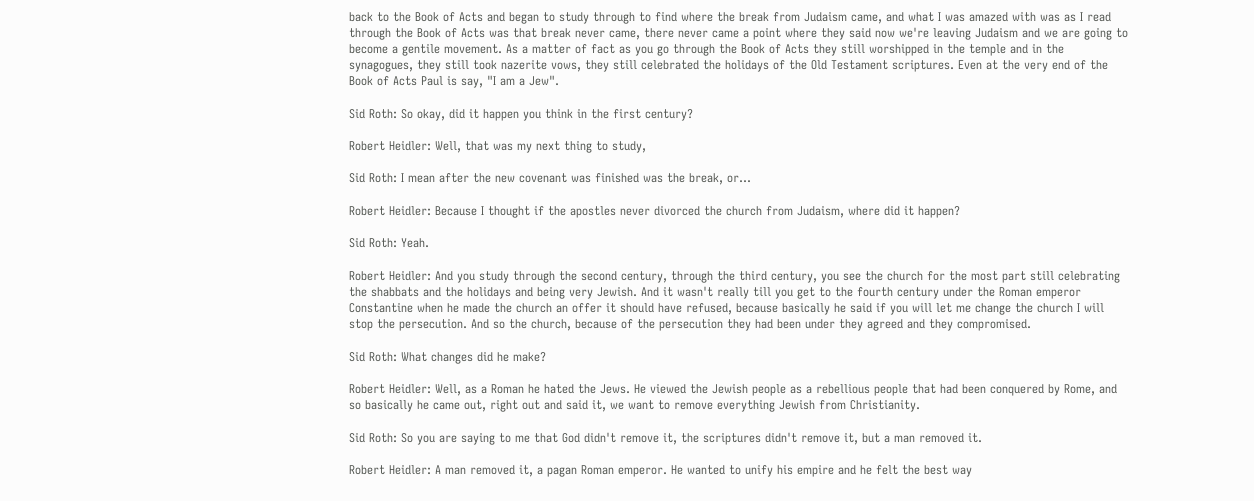back to the Book of Acts and began to study through to find where the break from Judaism came, and what I was amazed with was as I read through the Book of Acts was that break never came, there never came a point where they said now we're leaving Judaism and we are going to become a gentile movement. As a matter of fact as you go through the Book of Acts they still worshipped in the temple and in the synagogues, they still took nazerite vows, they still celebrated the holidays of the Old Testament scriptures. Even at the very end of the Book of Acts Paul is say, "I am a Jew".

Sid Roth: So okay, did it happen you think in the first century?

Robert Heidler: Well, that was my next thing to study,

Sid Roth: I mean after the new covenant was finished was the break, or...

Robert Heidler: Because I thought if the apostles never divorced the church from Judaism, where did it happen?

Sid Roth: Yeah.

Robert Heidler: And you study through the second century, through the third century, you see the church for the most part still celebrating the shabbats and the holidays and being very Jewish. And it wasn't really till you get to the fourth century under the Roman emperor Constantine when he made the church an offer it should have refused, because basically he said if you will let me change the church I will stop the persecution. And so the church, because of the persecution they had been under they agreed and they compromised.

Sid Roth: What changes did he make?

Robert Heidler: Well, as a Roman he hated the Jews. He viewed the Jewish people as a rebellious people that had been conquered by Rome, and so basically he came out, right out and said it, we want to remove everything Jewish from Christianity.

Sid Roth: So you are saying to me that God didn't remove it, the scriptures didn't remove it, but a man removed it.

Robert Heidler: A man removed it, a pagan Roman emperor. He wanted to unify his empire and he felt the best way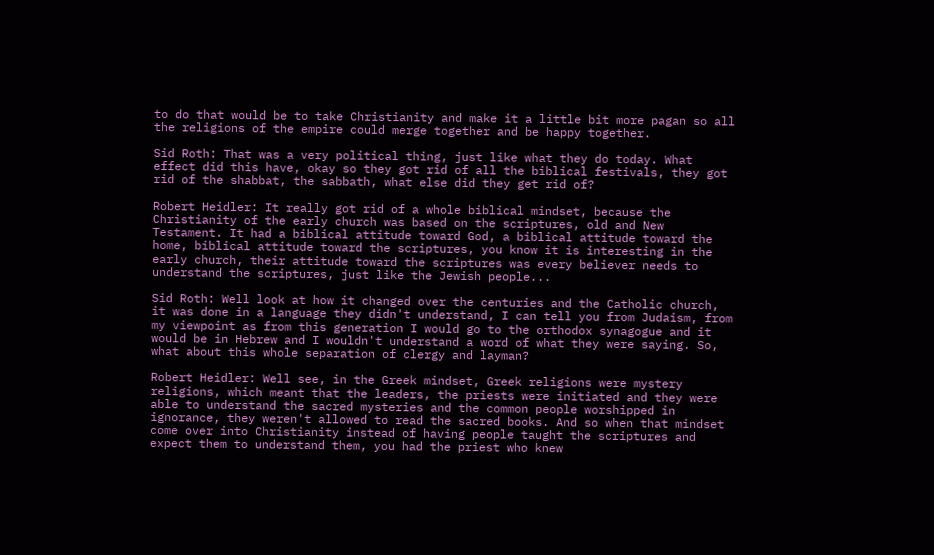to do that would be to take Christianity and make it a little bit more pagan so all the religions of the empire could merge together and be happy together.

Sid Roth: That was a very political thing, just like what they do today. What effect did this have, okay so they got rid of all the biblical festivals, they got rid of the shabbat, the sabbath, what else did they get rid of?

Robert Heidler: It really got rid of a whole biblical mindset, because the Christianity of the early church was based on the scriptures, old and New Testament. It had a biblical attitude toward God, a biblical attitude toward the home, biblical attitude toward the scriptures, you know it is interesting in the early church, their attitude toward the scriptures was every believer needs to understand the scriptures, just like the Jewish people...

Sid Roth: Well look at how it changed over the centuries and the Catholic church, it was done in a language they didn't understand, I can tell you from Judaism, from my viewpoint as from this generation I would go to the orthodox synagogue and it would be in Hebrew and I wouldn't understand a word of what they were saying. So, what about this whole separation of clergy and layman?

Robert Heidler: Well see, in the Greek mindset, Greek religions were mystery religions, which meant that the leaders, the priests were initiated and they were able to understand the sacred mysteries and the common people worshipped in ignorance, they weren't allowed to read the sacred books. And so when that mindset come over into Christianity instead of having people taught the scriptures and expect them to understand them, you had the priest who knew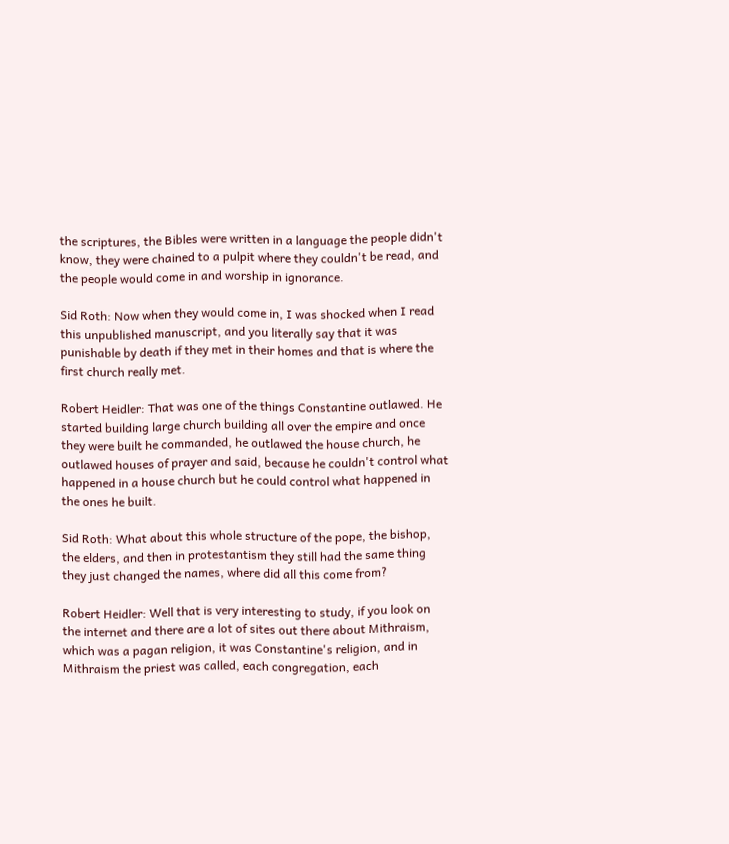the scriptures, the Bibles were written in a language the people didn't know, they were chained to a pulpit where they couldn't be read, and the people would come in and worship in ignorance.

Sid Roth: Now when they would come in, I was shocked when I read this unpublished manuscript, and you literally say that it was punishable by death if they met in their homes and that is where the first church really met.

Robert Heidler: That was one of the things Constantine outlawed. He started building large church building all over the empire and once they were built he commanded, he outlawed the house church, he outlawed houses of prayer and said, because he couldn't control what happened in a house church but he could control what happened in the ones he built.

Sid Roth: What about this whole structure of the pope, the bishop, the elders, and then in protestantism they still had the same thing they just changed the names, where did all this come from?

Robert Heidler: Well that is very interesting to study, if you look on the internet and there are a lot of sites out there about Mithraism, which was a pagan religion, it was Constantine's religion, and in Mithraism the priest was called, each congregation, each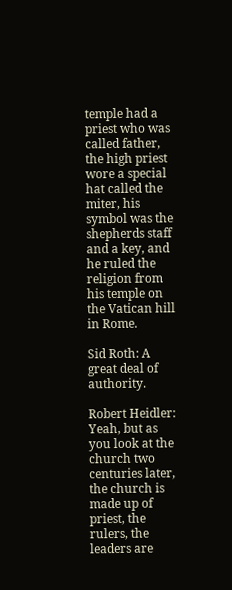temple had a priest who was called father, the high priest wore a special hat called the miter, his symbol was the shepherds staff and a key, and he ruled the religion from his temple on the Vatican hill in Rome.

Sid Roth: A great deal of authority.

Robert Heidler: Yeah, but as you look at the church two centuries later, the church is made up of priest, the rulers, the leaders are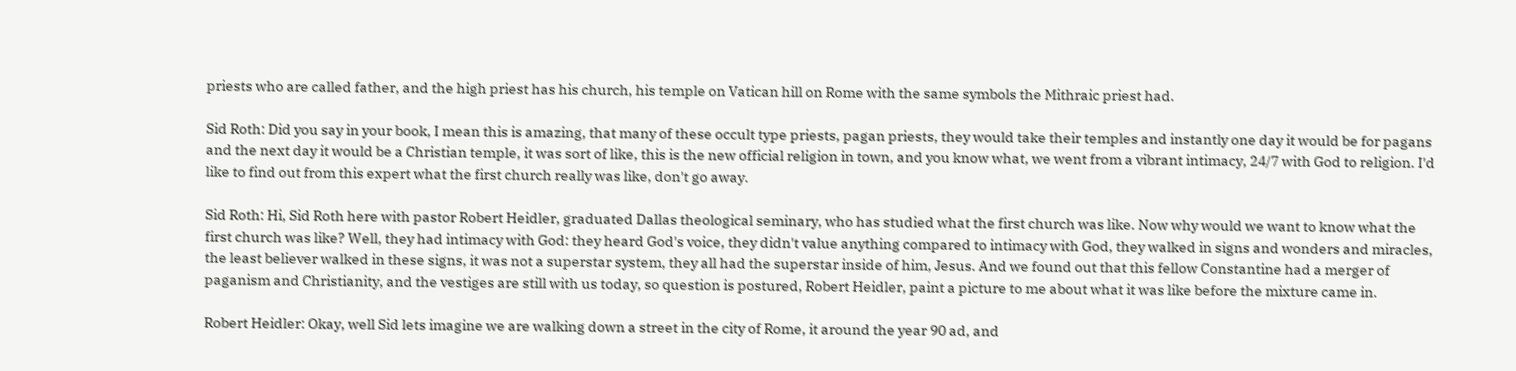priests who are called father, and the high priest has his church, his temple on Vatican hill on Rome with the same symbols the Mithraic priest had.

Sid Roth: Did you say in your book, I mean this is amazing, that many of these occult type priests, pagan priests, they would take their temples and instantly one day it would be for pagans and the next day it would be a Christian temple, it was sort of like, this is the new official religion in town, and you know what, we went from a vibrant intimacy, 24/7 with God to religion. I'd like to find out from this expert what the first church really was like, don't go away.

Sid Roth: Hi, Sid Roth here with pastor Robert Heidler, graduated Dallas theological seminary, who has studied what the first church was like. Now why would we want to know what the first church was like? Well, they had intimacy with God: they heard God's voice, they didn't value anything compared to intimacy with God, they walked in signs and wonders and miracles, the least believer walked in these signs, it was not a superstar system, they all had the superstar inside of him, Jesus. And we found out that this fellow Constantine had a merger of paganism and Christianity, and the vestiges are still with us today, so question is postured, Robert Heidler, paint a picture to me about what it was like before the mixture came in.

Robert Heidler: Okay, well Sid lets imagine we are walking down a street in the city of Rome, it around the year 90 ad, and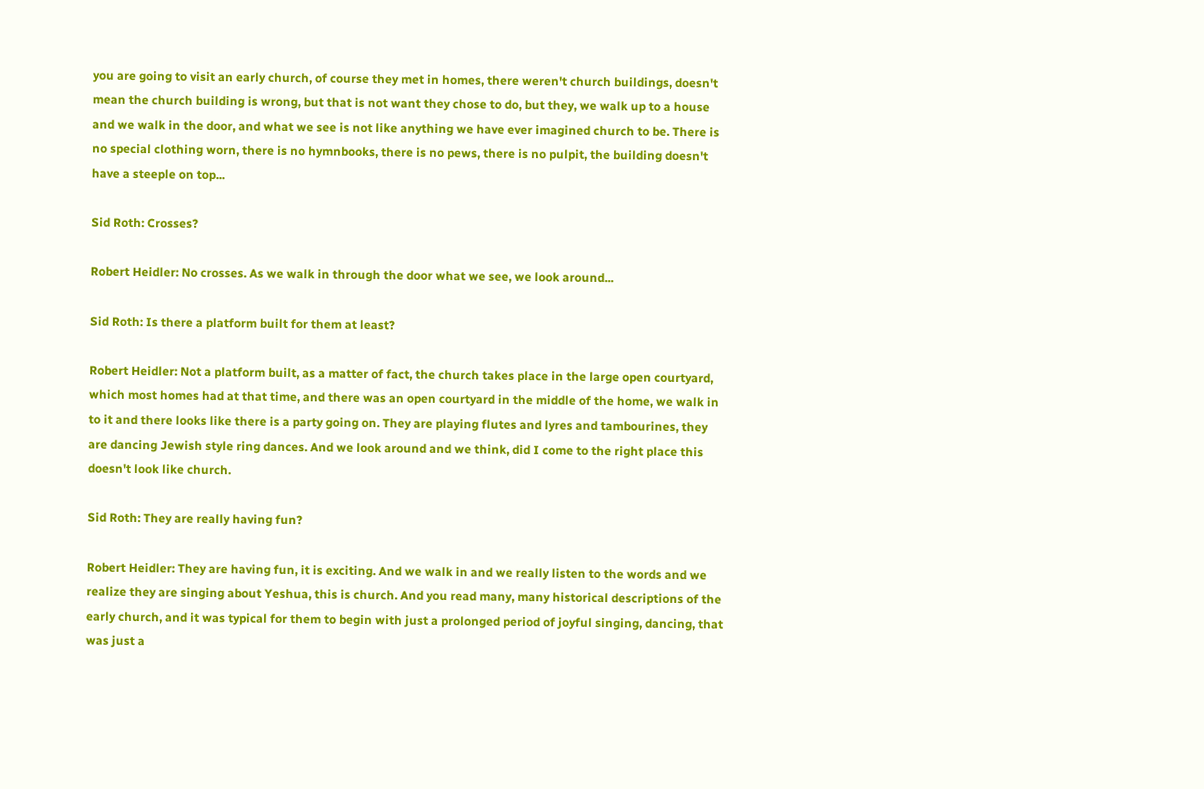you are going to visit an early church, of course they met in homes, there weren't church buildings, doesn't mean the church building is wrong, but that is not want they chose to do, but they, we walk up to a house and we walk in the door, and what we see is not like anything we have ever imagined church to be. There is no special clothing worn, there is no hymnbooks, there is no pews, there is no pulpit, the building doesn't have a steeple on top...

Sid Roth: Crosses?

Robert Heidler: No crosses. As we walk in through the door what we see, we look around...

Sid Roth: Is there a platform built for them at least?

Robert Heidler: Not a platform built, as a matter of fact, the church takes place in the large open courtyard, which most homes had at that time, and there was an open courtyard in the middle of the home, we walk in to it and there looks like there is a party going on. They are playing flutes and lyres and tambourines, they are dancing Jewish style ring dances. And we look around and we think, did I come to the right place this doesn't look like church.

Sid Roth: They are really having fun?

Robert Heidler: They are having fun, it is exciting. And we walk in and we really listen to the words and we realize they are singing about Yeshua, this is church. And you read many, many historical descriptions of the early church, and it was typical for them to begin with just a prolonged period of joyful singing, dancing, that was just a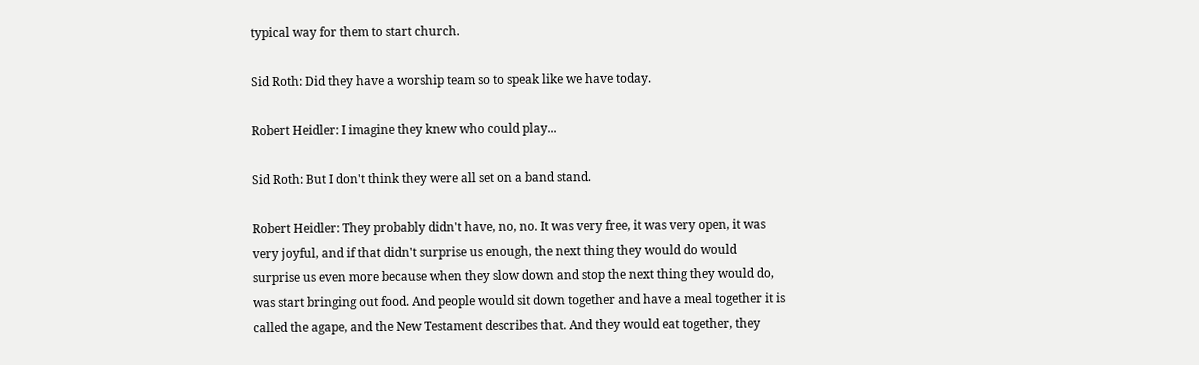typical way for them to start church.

Sid Roth: Did they have a worship team so to speak like we have today.

Robert Heidler: I imagine they knew who could play...

Sid Roth: But I don't think they were all set on a band stand.

Robert Heidler: They probably didn't have, no, no. It was very free, it was very open, it was very joyful, and if that didn't surprise us enough, the next thing they would do would surprise us even more because when they slow down and stop the next thing they would do, was start bringing out food. And people would sit down together and have a meal together it is called the agape, and the New Testament describes that. And they would eat together, they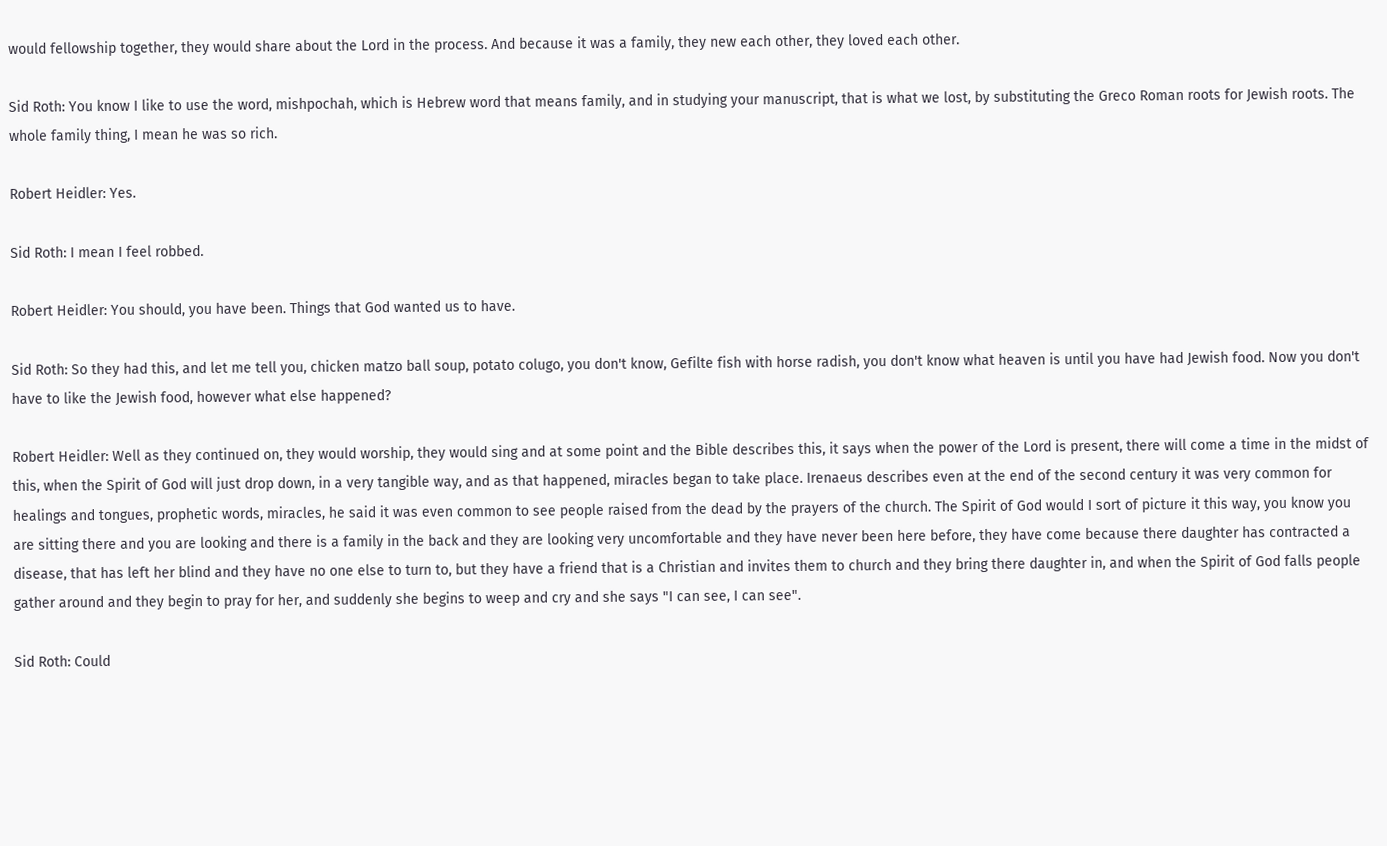would fellowship together, they would share about the Lord in the process. And because it was a family, they new each other, they loved each other.

Sid Roth: You know I like to use the word, mishpochah, which is Hebrew word that means family, and in studying your manuscript, that is what we lost, by substituting the Greco Roman roots for Jewish roots. The whole family thing, I mean he was so rich.

Robert Heidler: Yes.

Sid Roth: I mean I feel robbed.

Robert Heidler: You should, you have been. Things that God wanted us to have.

Sid Roth: So they had this, and let me tell you, chicken matzo ball soup, potato colugo, you don't know, Gefilte fish with horse radish, you don't know what heaven is until you have had Jewish food. Now you don't have to like the Jewish food, however what else happened?

Robert Heidler: Well as they continued on, they would worship, they would sing and at some point and the Bible describes this, it says when the power of the Lord is present, there will come a time in the midst of this, when the Spirit of God will just drop down, in a very tangible way, and as that happened, miracles began to take place. Irenaeus describes even at the end of the second century it was very common for healings and tongues, prophetic words, miracles, he said it was even common to see people raised from the dead by the prayers of the church. The Spirit of God would I sort of picture it this way, you know you are sitting there and you are looking and there is a family in the back and they are looking very uncomfortable and they have never been here before, they have come because there daughter has contracted a disease, that has left her blind and they have no one else to turn to, but they have a friend that is a Christian and invites them to church and they bring there daughter in, and when the Spirit of God falls people gather around and they begin to pray for her, and suddenly she begins to weep and cry and she says "I can see, I can see".

Sid Roth: Could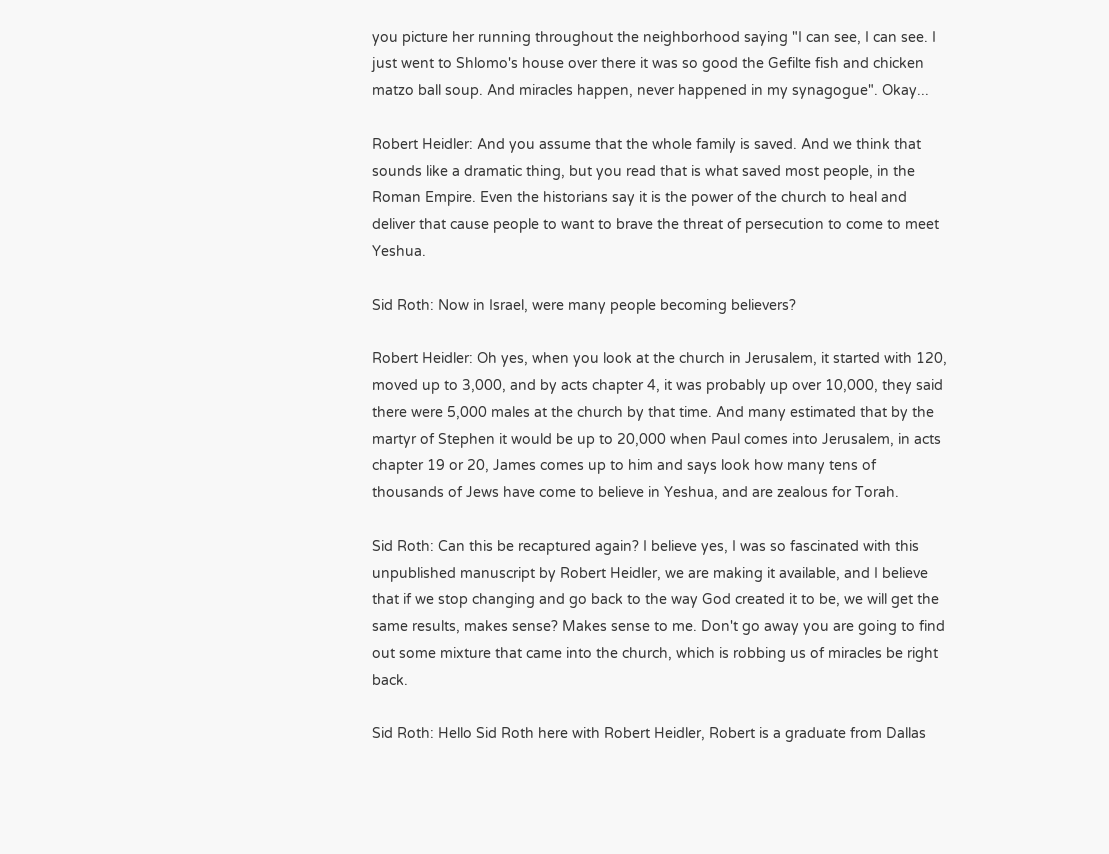you picture her running throughout the neighborhood saying "I can see, I can see. I just went to Shlomo's house over there it was so good the Gefilte fish and chicken matzo ball soup. And miracles happen, never happened in my synagogue". Okay...

Robert Heidler: And you assume that the whole family is saved. And we think that sounds like a dramatic thing, but you read that is what saved most people, in the Roman Empire. Even the historians say it is the power of the church to heal and deliver that cause people to want to brave the threat of persecution to come to meet Yeshua.

Sid Roth: Now in Israel, were many people becoming believers?

Robert Heidler: Oh yes, when you look at the church in Jerusalem, it started with 120, moved up to 3,000, and by acts chapter 4, it was probably up over 10,000, they said there were 5,000 males at the church by that time. And many estimated that by the martyr of Stephen it would be up to 20,000 when Paul comes into Jerusalem, in acts chapter 19 or 20, James comes up to him and says look how many tens of thousands of Jews have come to believe in Yeshua, and are zealous for Torah.

Sid Roth: Can this be recaptured again? I believe yes, I was so fascinated with this unpublished manuscript by Robert Heidler, we are making it available, and I believe that if we stop changing and go back to the way God created it to be, we will get the same results, makes sense? Makes sense to me. Don't go away you are going to find out some mixture that came into the church, which is robbing us of miracles be right back.

Sid Roth: Hello Sid Roth here with Robert Heidler, Robert is a graduate from Dallas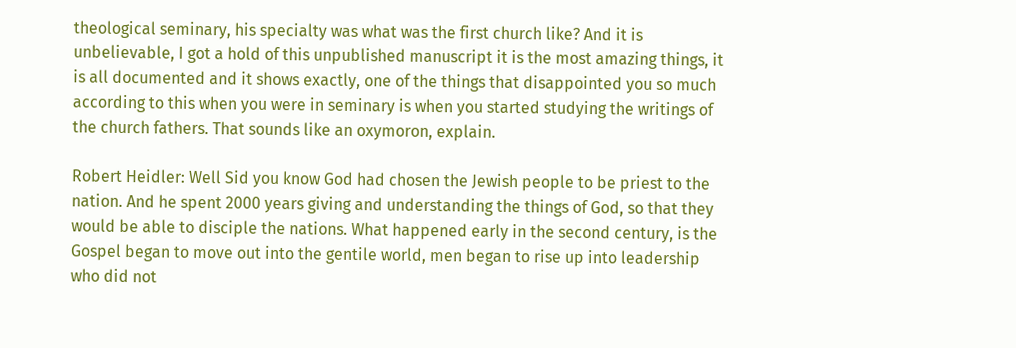theological seminary, his specialty was what was the first church like? And it is unbelievable, I got a hold of this unpublished manuscript it is the most amazing things, it is all documented and it shows exactly, one of the things that disappointed you so much according to this when you were in seminary is when you started studying the writings of the church fathers. That sounds like an oxymoron, explain.

Robert Heidler: Well Sid you know God had chosen the Jewish people to be priest to the nation. And he spent 2000 years giving and understanding the things of God, so that they would be able to disciple the nations. What happened early in the second century, is the Gospel began to move out into the gentile world, men began to rise up into leadership who did not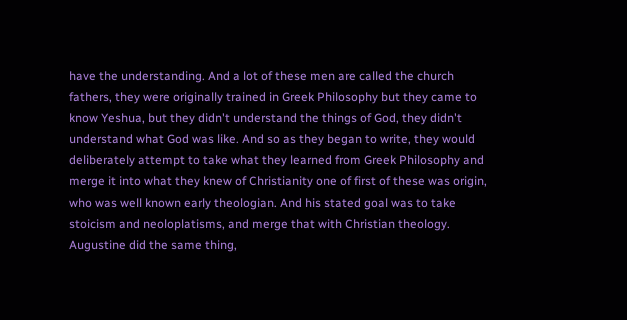have the understanding. And a lot of these men are called the church fathers, they were originally trained in Greek Philosophy but they came to know Yeshua, but they didn't understand the things of God, they didn't understand what God was like. And so as they began to write, they would deliberately attempt to take what they learned from Greek Philosophy and merge it into what they knew of Christianity one of first of these was origin, who was well known early theologian. And his stated goal was to take stoicism and neoloplatisms, and merge that with Christian theology. Augustine did the same thing,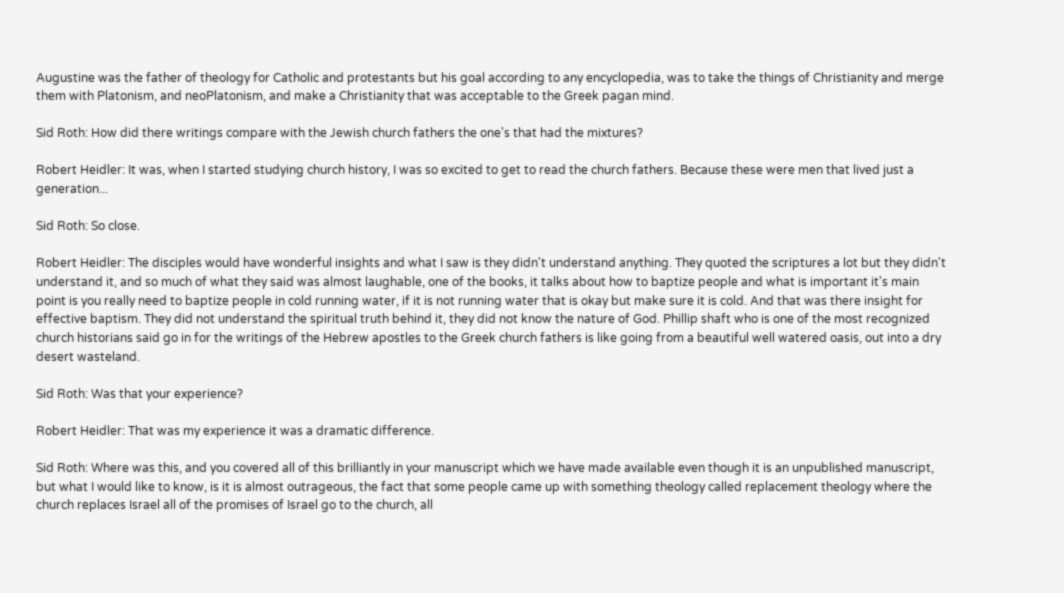Augustine was the father of theology for Catholic and protestants but his goal according to any encyclopedia, was to take the things of Christianity and merge them with Platonism, and neoPlatonism, and make a Christianity that was acceptable to the Greek pagan mind.

Sid Roth: How did there writings compare with the Jewish church fathers the one's that had the mixtures?

Robert Heidler: It was, when I started studying church history, I was so excited to get to read the church fathers. Because these were men that lived just a generation...

Sid Roth: So close.

Robert Heidler: The disciples would have wonderful insights and what I saw is they didn't understand anything. They quoted the scriptures a lot but they didn't understand it, and so much of what they said was almost laughable, one of the books, it talks about how to baptize people and what is important it's main point is you really need to baptize people in cold running water, if it is not running water that is okay but make sure it is cold. And that was there insight for effective baptism. They did not understand the spiritual truth behind it, they did not know the nature of God. Phillip shaft who is one of the most recognized church historians said go in for the writings of the Hebrew apostles to the Greek church fathers is like going from a beautiful well watered oasis, out into a dry desert wasteland.

Sid Roth: Was that your experience?

Robert Heidler: That was my experience it was a dramatic difference.

Sid Roth: Where was this, and you covered all of this brilliantly in your manuscript which we have made available even though it is an unpublished manuscript, but what I would like to know, is it is almost outrageous, the fact that some people came up with something theology called replacement theology where the church replaces Israel all of the promises of Israel go to the church, all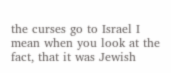the curses go to Israel I mean when you look at the fact, that it was Jewish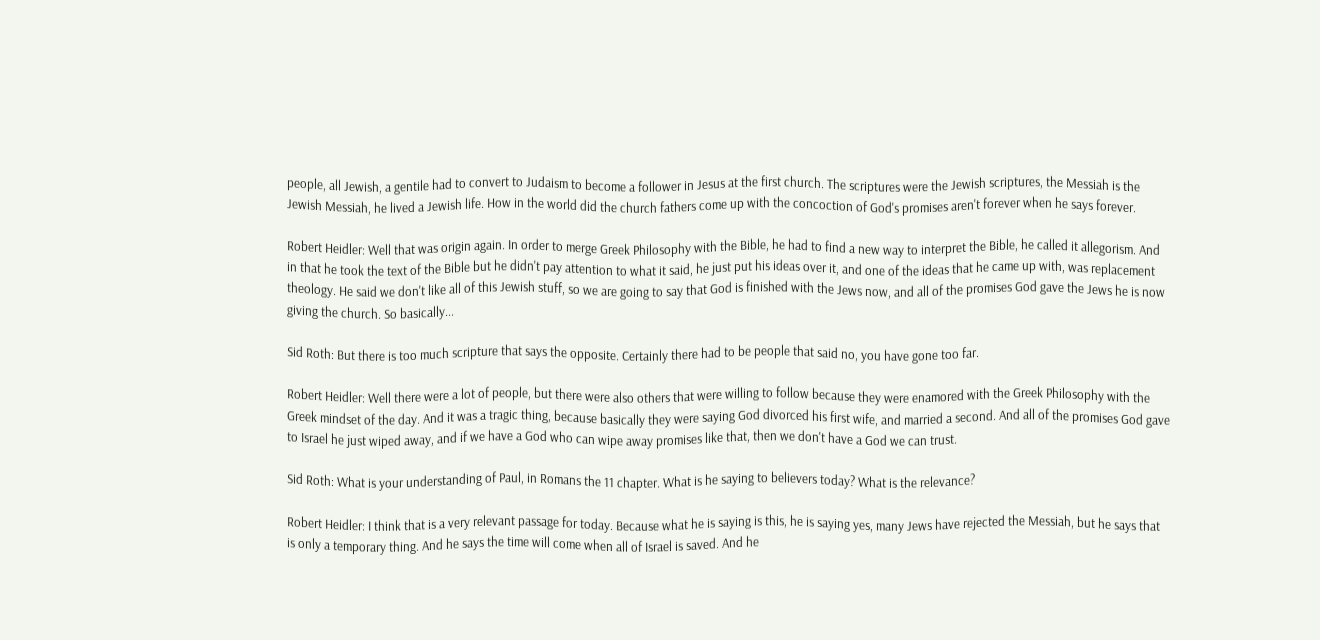people, all Jewish, a gentile had to convert to Judaism to become a follower in Jesus at the first church. The scriptures were the Jewish scriptures, the Messiah is the Jewish Messiah, he lived a Jewish life. How in the world did the church fathers come up with the concoction of God's promises aren't forever when he says forever.

Robert Heidler: Well that was origin again. In order to merge Greek Philosophy with the Bible, he had to find a new way to interpret the Bible, he called it allegorism. And in that he took the text of the Bible but he didn't pay attention to what it said, he just put his ideas over it, and one of the ideas that he came up with, was replacement theology. He said we don't like all of this Jewish stuff, so we are going to say that God is finished with the Jews now, and all of the promises God gave the Jews he is now giving the church. So basically...

Sid Roth: But there is too much scripture that says the opposite. Certainly there had to be people that said no, you have gone too far.

Robert Heidler: Well there were a lot of people, but there were also others that were willing to follow because they were enamored with the Greek Philosophy with the Greek mindset of the day. And it was a tragic thing, because basically they were saying God divorced his first wife, and married a second. And all of the promises God gave to Israel he just wiped away, and if we have a God who can wipe away promises like that, then we don't have a God we can trust.

Sid Roth: What is your understanding of Paul, in Romans the 11 chapter. What is he saying to believers today? What is the relevance?

Robert Heidler: I think that is a very relevant passage for today. Because what he is saying is this, he is saying yes, many Jews have rejected the Messiah, but he says that is only a temporary thing. And he says the time will come when all of Israel is saved. And he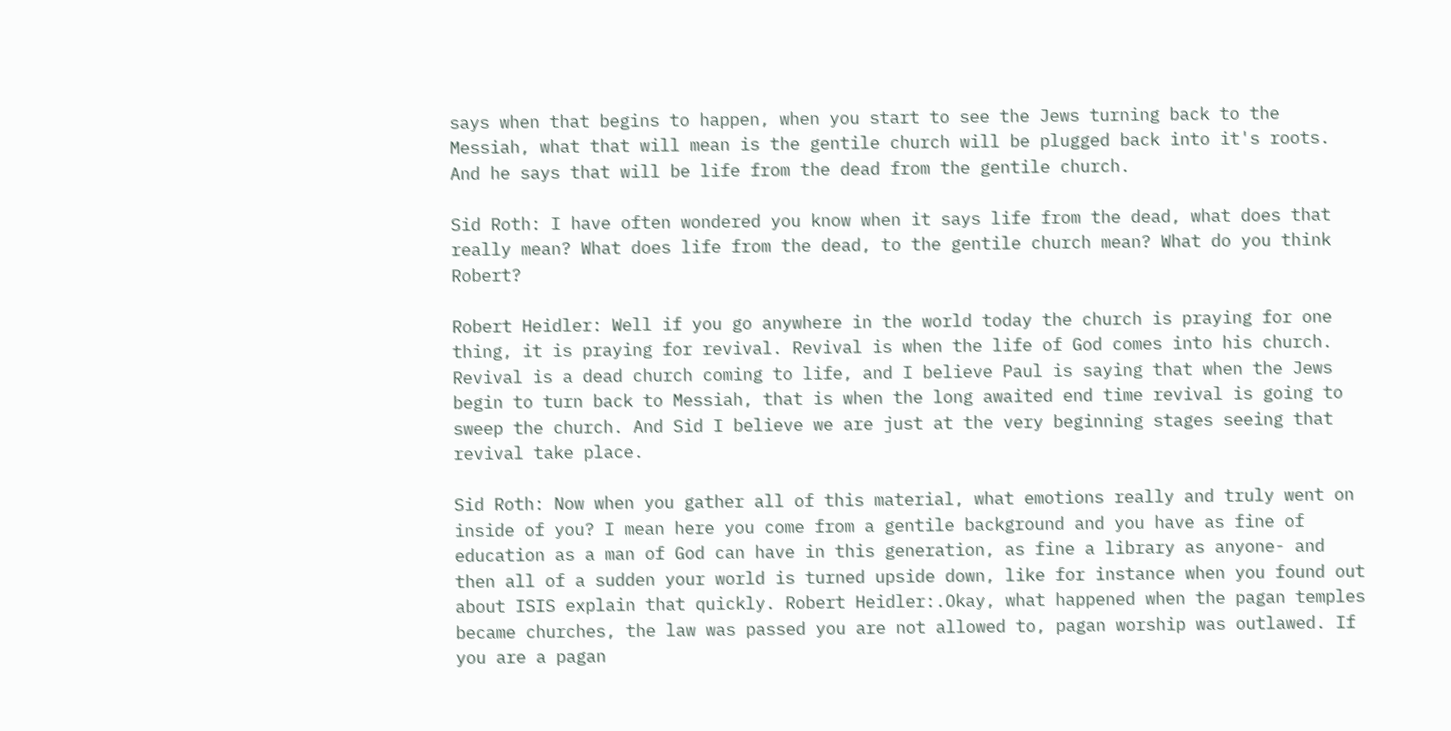says when that begins to happen, when you start to see the Jews turning back to the Messiah, what that will mean is the gentile church will be plugged back into it's roots. And he says that will be life from the dead from the gentile church.

Sid Roth: I have often wondered you know when it says life from the dead, what does that really mean? What does life from the dead, to the gentile church mean? What do you think Robert?

Robert Heidler: Well if you go anywhere in the world today the church is praying for one thing, it is praying for revival. Revival is when the life of God comes into his church. Revival is a dead church coming to life, and I believe Paul is saying that when the Jews begin to turn back to Messiah, that is when the long awaited end time revival is going to sweep the church. And Sid I believe we are just at the very beginning stages seeing that revival take place.

Sid Roth: Now when you gather all of this material, what emotions really and truly went on inside of you? I mean here you come from a gentile background and you have as fine of education as a man of God can have in this generation, as fine a library as anyone- and then all of a sudden your world is turned upside down, like for instance when you found out about ISIS explain that quickly. Robert Heidler:.Okay, what happened when the pagan temples became churches, the law was passed you are not allowed to, pagan worship was outlawed. If you are a pagan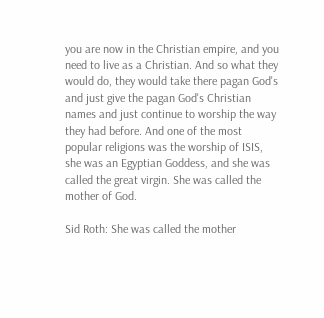you are now in the Christian empire, and you need to live as a Christian. And so what they would do, they would take there pagan God's and just give the pagan God's Christian names and just continue to worship the way they had before. And one of the most popular religions was the worship of ISIS, she was an Egyptian Goddess, and she was called the great virgin. She was called the mother of God.

Sid Roth: She was called the mother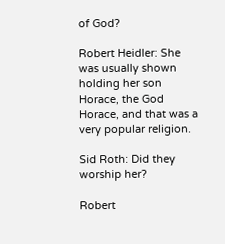of God?

Robert Heidler: She was usually shown holding her son Horace, the God Horace, and that was a very popular religion.

Sid Roth: Did they worship her?

Robert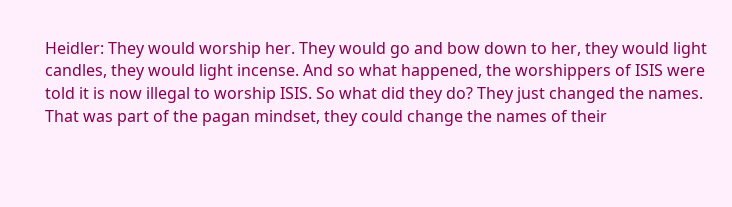Heidler: They would worship her. They would go and bow down to her, they would light candles, they would light incense. And so what happened, the worshippers of ISIS were told it is now illegal to worship ISIS. So what did they do? They just changed the names. That was part of the pagan mindset, they could change the names of their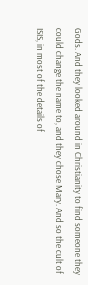Gods. And they looked around in Christianity to find someone they could change the name to, and they chose Mary. And so the cult of ISIS, in most of the details of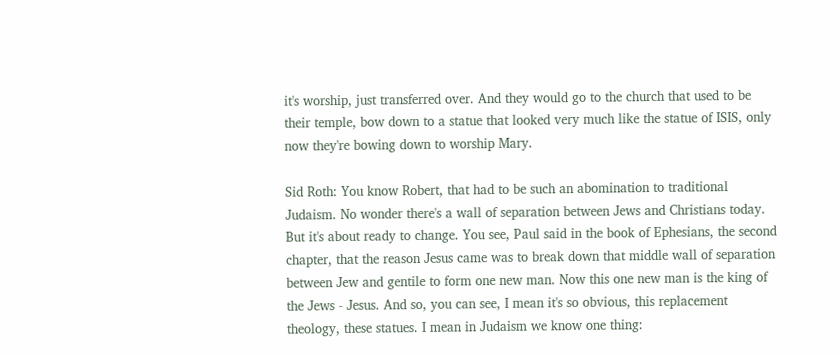it's worship, just transferred over. And they would go to the church that used to be their temple, bow down to a statue that looked very much like the statue of ISIS, only now they're bowing down to worship Mary.

Sid Roth: You know Robert, that had to be such an abomination to traditional Judaism. No wonder there's a wall of separation between Jews and Christians today. But it's about ready to change. You see, Paul said in the book of Ephesians, the second chapter, that the reason Jesus came was to break down that middle wall of separation between Jew and gentile to form one new man. Now this one new man is the king of the Jews - Jesus. And so, you can see, I mean it's so obvious, this replacement theology, these statues. I mean in Judaism we know one thing: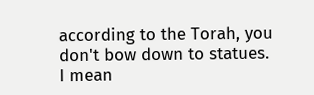according to the Torah, you don't bow down to statues. I mean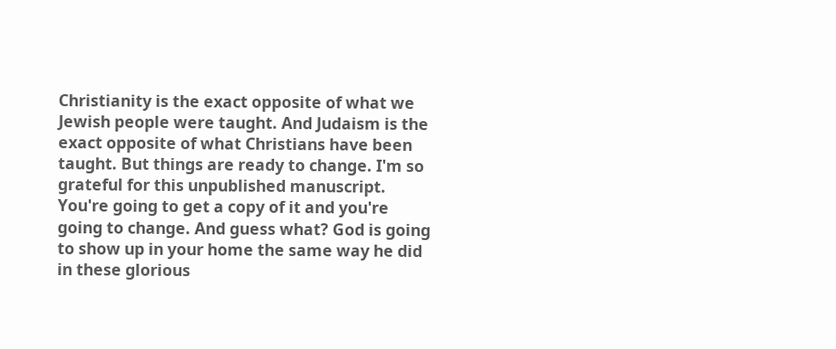Christianity is the exact opposite of what we Jewish people were taught. And Judaism is the exact opposite of what Christians have been taught. But things are ready to change. I'm so grateful for this unpublished manuscript. You're going to get a copy of it and you're going to change. And guess what? God is going to show up in your home the same way he did in these glorious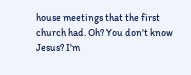house meetings that the first church had. Oh? You don't know Jesus? I'm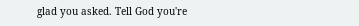glad you asked. Tell God you're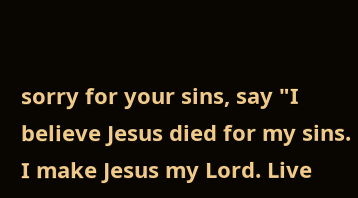sorry for your sins, say "I believe Jesus died for my sins. I make Jesus my Lord. Live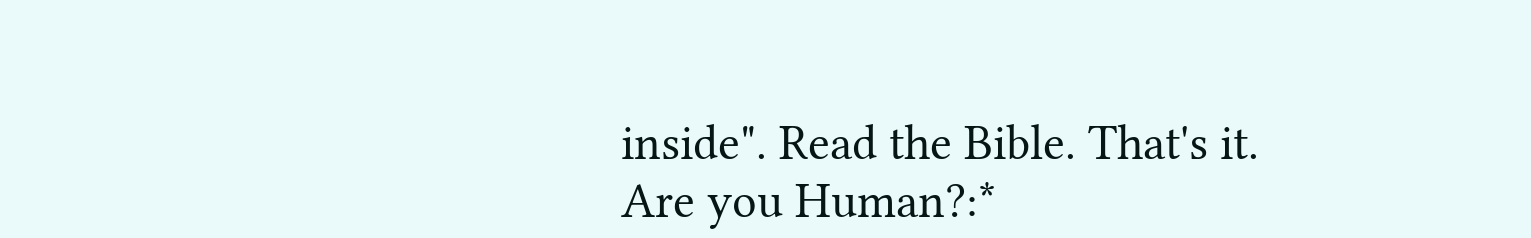inside". Read the Bible. That's it.
Are you Human?:*